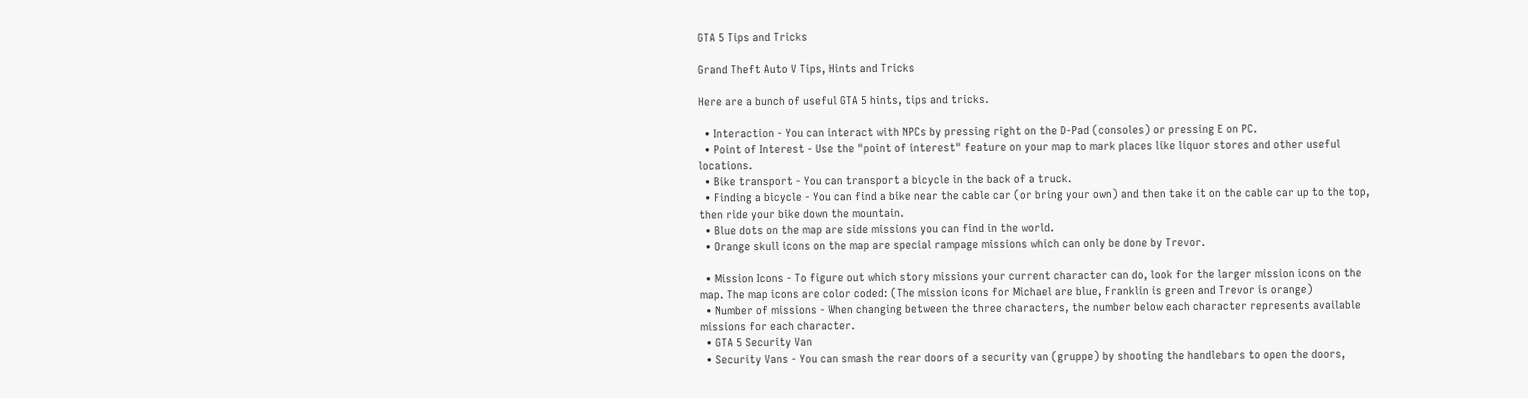GTA 5 Tips and Tricks

Grand Theft Auto V Tips, Hints and Tricks

Here are a bunch of useful GTA 5 hints, tips and tricks.

  • Interaction - You can interact with NPCs by pressing right on the D-Pad (consoles) or pressing E on PC.
  • Point of Interest - Use the "point of interest" feature on your map to mark places like liquor stores and other useful locations.
  • Bike transport - You can transport a bicycle in the back of a truck.
  • Finding a bicycle - You can find a bike near the cable car (or bring your own) and then take it on the cable car up to the top, then ride your bike down the mountain.
  • Blue dots on the map are side missions you can find in the world.
  • Orange skull icons on the map are special rampage missions which can only be done by Trevor.

  • Mission Icons - To figure out which story missions your current character can do, look for the larger mission icons on the map. The map icons are color coded: (The mission icons for Michael are blue, Franklin is green and Trevor is orange)
  • Number of missions - When changing between the three characters, the number below each character represents available missions for each character.
  • GTA 5 Security Van
  • Security Vans - You can smash the rear doors of a security van (gruppe) by shooting the handlebars to open the doors,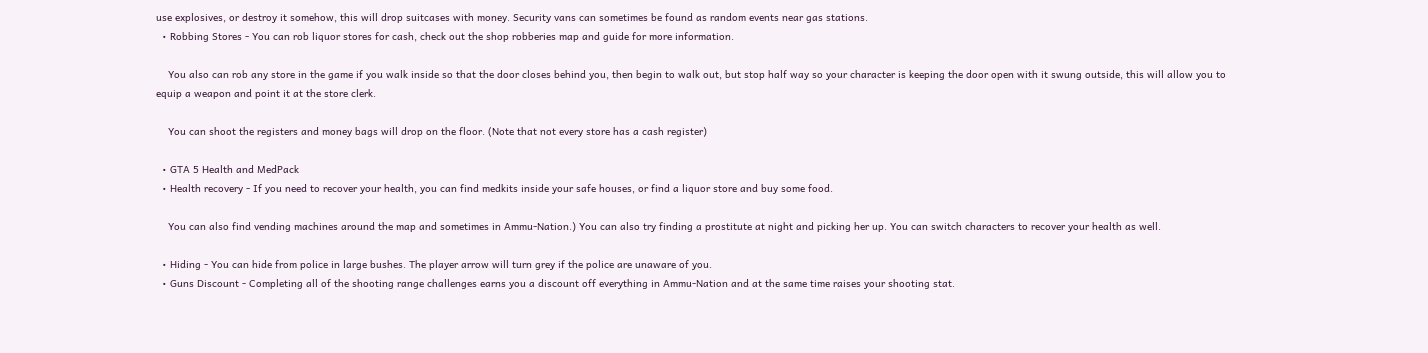use explosives, or destroy it somehow, this will drop suitcases with money. Security vans can sometimes be found as random events near gas stations.
  • Robbing Stores - You can rob liquor stores for cash, check out the shop robberies map and guide for more information.

    You also can rob any store in the game if you walk inside so that the door closes behind you, then begin to walk out, but stop half way so your character is keeping the door open with it swung outside, this will allow you to equip a weapon and point it at the store clerk.

    You can shoot the registers and money bags will drop on the floor. (Note that not every store has a cash register)

  • GTA 5 Health and MedPack
  • Health recovery - If you need to recover your health, you can find medkits inside your safe houses, or find a liquor store and buy some food.

    You can also find vending machines around the map and sometimes in Ammu-Nation.) You can also try finding a prostitute at night and picking her up. You can switch characters to recover your health as well.

  • Hiding - You can hide from police in large bushes. The player arrow will turn grey if the police are unaware of you.
  • Guns Discount - Completing all of the shooting range challenges earns you a discount off everything in Ammu-Nation and at the same time raises your shooting stat.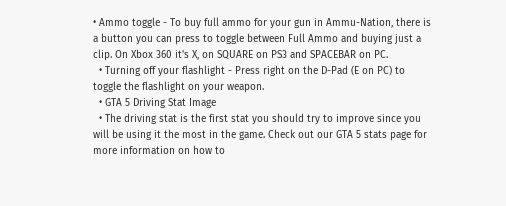• Ammo toggle - To buy full ammo for your gun in Ammu-Nation, there is a button you can press to toggle between Full Ammo and buying just a clip. On Xbox 360 it's X, on SQUARE on PS3 and SPACEBAR on PC.
  • Turning off your flashlight - Press right on the D-Pad (E on PC) to toggle the flashlight on your weapon.
  • GTA 5 Driving Stat Image
  • The driving stat is the first stat you should try to improve since you will be using it the most in the game. Check out our GTA 5 stats page for more information on how to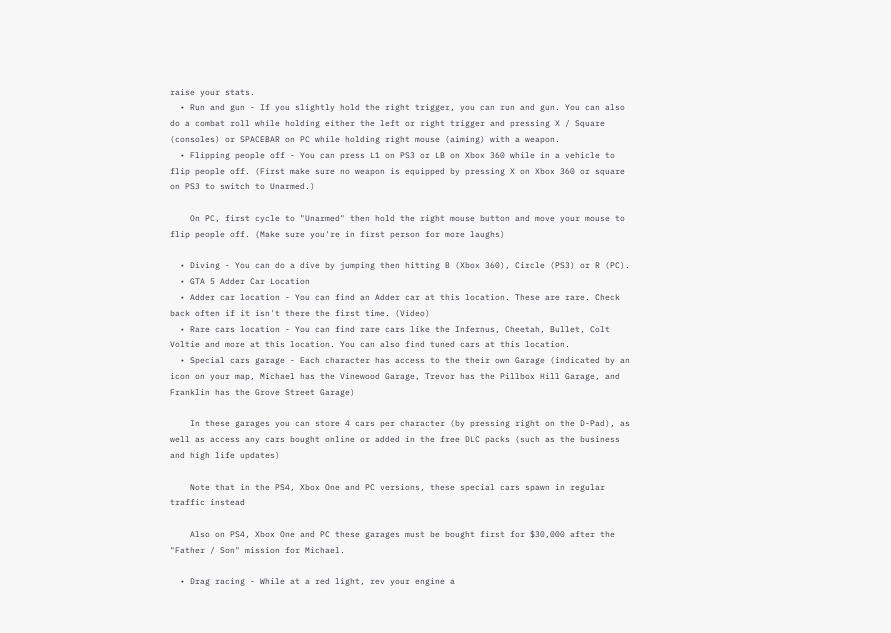raise your stats.
  • Run and gun - If you slightly hold the right trigger, you can run and gun. You can also do a combat roll while holding either the left or right trigger and pressing X / Square (consoles) or SPACEBAR on PC while holding right mouse (aiming) with a weapon.
  • Flipping people off - You can press L1 on PS3 or LB on Xbox 360 while in a vehicle to flip people off. (First make sure no weapon is equipped by pressing X on Xbox 360 or square on PS3 to switch to Unarmed.)

    On PC, first cycle to "Unarmed" then hold the right mouse button and move your mouse to flip people off. (Make sure you're in first person for more laughs)

  • Diving - You can do a dive by jumping then hitting B (Xbox 360), Circle (PS3) or R (PC).
  • GTA 5 Adder Car Location
  • Adder car location - You can find an Adder car at this location. These are rare. Check back often if it isn't there the first time. (Video)
  • Rare cars location - You can find rare cars like the Infernus, Cheetah, Bullet, Colt Voltie and more at this location. You can also find tuned cars at this location.
  • Special cars garage - Each character has access to the their own Garage (indicated by an icon on your map, Michael has the Vinewood Garage, Trevor has the Pillbox Hill Garage, and Franklin has the Grove Street Garage)

    In these garages you can store 4 cars per character (by pressing right on the D-Pad), as well as access any cars bought online or added in the free DLC packs (such as the business and high life updates)

    Note that in the PS4, Xbox One and PC versions, these special cars spawn in regular traffic instead

    Also on PS4, Xbox One and PC these garages must be bought first for $30,000 after the "Father / Son" mission for Michael.

  • Drag racing - While at a red light, rev your engine a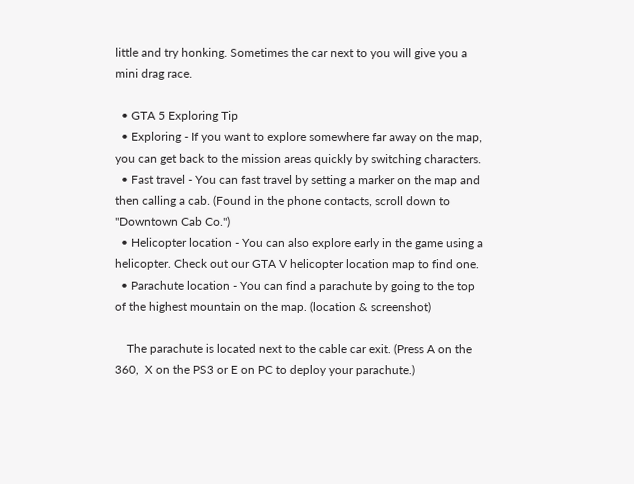little and try honking. Sometimes the car next to you will give you a mini drag race.

  • GTA 5 Exploring Tip
  • Exploring - If you want to explore somewhere far away on the map, you can get back to the mission areas quickly by switching characters.
  • Fast travel - You can fast travel by setting a marker on the map and then calling a cab. (Found in the phone contacts, scroll down to "Downtown Cab Co.")
  • Helicopter location - You can also explore early in the game using a helicopter. Check out our GTA V helicopter location map to find one.
  • Parachute location - You can find a parachute by going to the top of the highest mountain on the map. (location & screenshot)

    The parachute is located next to the cable car exit. (Press A on the 360,  X on the PS3 or E on PC to deploy your parachute.)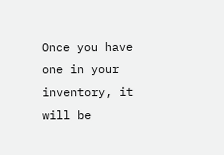Once you have one in your inventory, it will be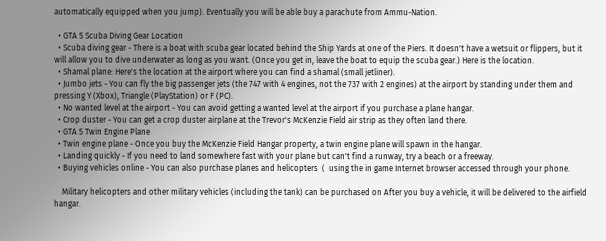automatically equipped when you jump). Eventually you will be able buy a parachute from Ammu-Nation.

  • GTA 5 Scuba Diving Gear Location
  • Scuba diving gear - There is a boat with scuba gear located behind the Ship Yards at one of the Piers. It doesn't have a wetsuit or flippers, but it will allow you to dive underwater as long as you want. (Once you get in, leave the boat to equip the scuba gear.) Here is the location.
  • Shamal plane: Here's the location at the airport where you can find a shamal (small jetliner).
  • Jumbo jets - You can fly the big passenger jets (the 747 with 4 engines, not the 737 with 2 engines) at the airport by standing under them and pressing Y (Xbox), Triangle (PlayStation) or F (PC).
  • No wanted level at the airport - You can avoid getting a wanted level at the airport if you purchase a plane hangar.
  • Crop duster - You can get a crop duster airplane at the Trevor's McKenzie Field air strip as they often land there.
  • GTA 5 Twin Engine Plane
  • Twin engine plane - Once you buy the McKenzie Field Hangar property, a twin engine plane will spawn in the hangar.
  • Landing quickly - If you need to land somewhere fast with your plane but can't find a runway, try a beach or a freeway.
  • Buying vehicles online - You can also purchase planes and helicopters  (  using the in game Internet browser accessed through your phone.

    Military helicopters and other military vehicles (including the tank) can be purchased on After you buy a vehicle, it will be delivered to the airfield hangar.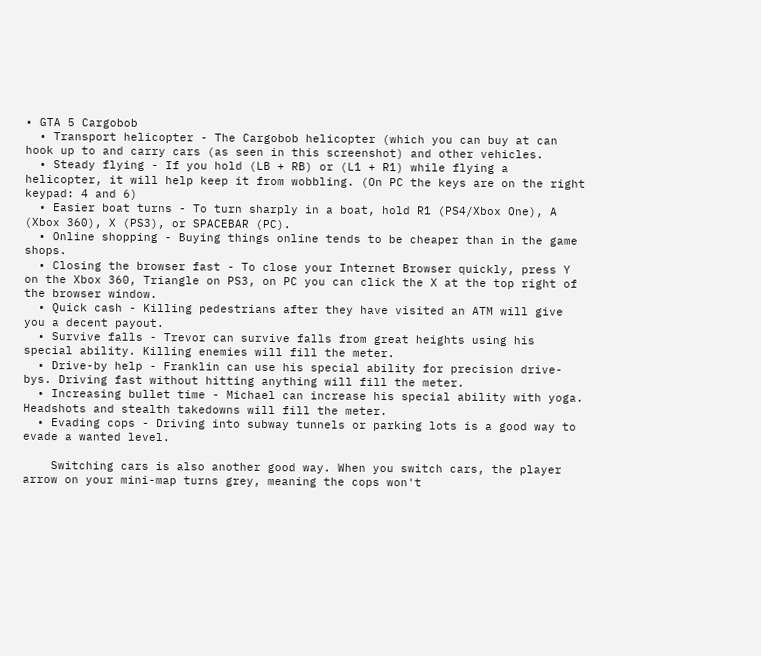• GTA 5 Cargobob
  • Transport helicopter - The Cargobob helicopter (which you can buy at can hook up to and carry cars (as seen in this screenshot) and other vehicles.
  • Steady flying - If you hold (LB + RB) or (L1 + R1) while flying a helicopter, it will help keep it from wobbling. (On PC the keys are on the right keypad: 4 and 6)
  • Easier boat turns - To turn sharply in a boat, hold R1 (PS4/Xbox One), A (Xbox 360), X (PS3), or SPACEBAR (PC).
  • Online shopping - Buying things online tends to be cheaper than in the game shops.
  • Closing the browser fast - To close your Internet Browser quickly, press Y on the Xbox 360, Triangle on PS3, on PC you can click the X at the top right of the browser window.
  • Quick cash - Killing pedestrians after they have visited an ATM will give you a decent payout.
  • Survive falls - Trevor can survive falls from great heights using his special ability. Killing enemies will fill the meter.
  • Drive-by help - Franklin can use his special ability for precision drive-bys. Driving fast without hitting anything will fill the meter.
  • Increasing bullet time - Michael can increase his special ability with yoga. Headshots and stealth takedowns will fill the meter.
  • Evading cops - Driving into subway tunnels or parking lots is a good way to evade a wanted level.

    Switching cars is also another good way. When you switch cars, the player arrow on your mini-map turns grey, meaning the cops won't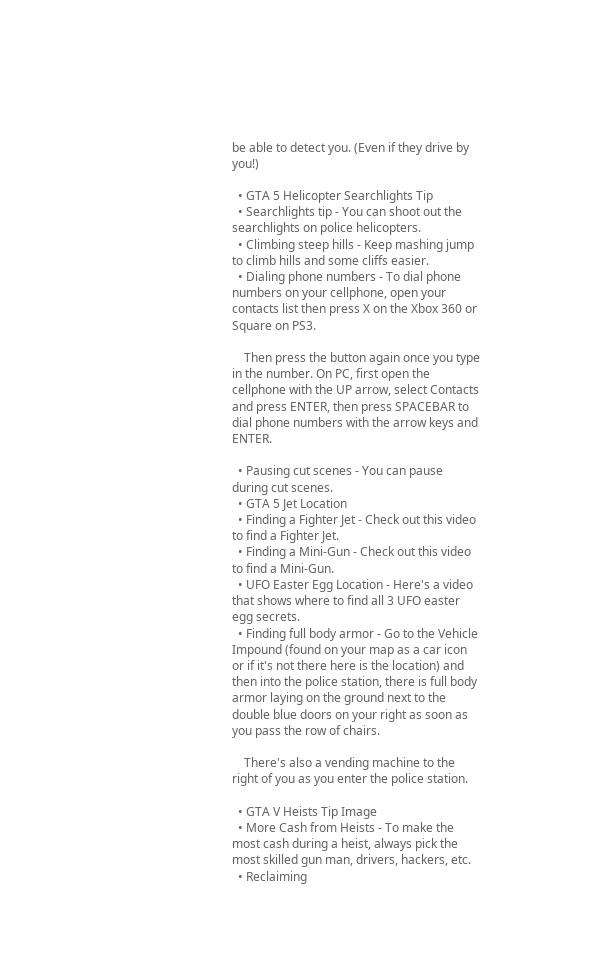be able to detect you. (Even if they drive by you!)

  • GTA 5 Helicopter Searchlights Tip
  • Searchlights tip - You can shoot out the searchlights on police helicopters.
  • Climbing steep hills - Keep mashing jump to climb hills and some cliffs easier.
  • Dialing phone numbers - To dial phone numbers on your cellphone, open your contacts list then press X on the Xbox 360 or Square on PS3.

    Then press the button again once you type in the number. On PC, first open the cellphone with the UP arrow, select Contacts and press ENTER, then press SPACEBAR to dial phone numbers with the arrow keys and ENTER.

  • Pausing cut scenes - You can pause during cut scenes.
  • GTA 5 Jet Location
  • Finding a Fighter Jet - Check out this video to find a Fighter Jet.
  • Finding a Mini-Gun - Check out this video to find a Mini-Gun.
  • UFO Easter Egg Location - Here's a video that shows where to find all 3 UFO easter egg secrets.
  • Finding full body armor - Go to the Vehicle Impound (found on your map as a car icon or if it's not there here is the location) and then into the police station, there is full body armor laying on the ground next to the double blue doors on your right as soon as you pass the row of chairs.

    There's also a vending machine to the right of you as you enter the police station.

  • GTA V Heists Tip Image
  • More Cash from Heists - To make the most cash during a heist, always pick the most skilled gun man, drivers, hackers, etc.
  • Reclaiming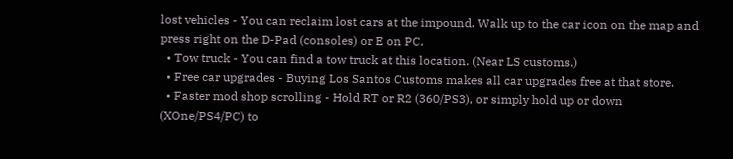lost vehicles - You can reclaim lost cars at the impound. Walk up to the car icon on the map and press right on the D-Pad (consoles) or E on PC.
  • Tow truck - You can find a tow truck at this location. (Near LS customs.)
  • Free car upgrades - Buying Los Santos Customs makes all car upgrades free at that store.
  • Faster mod shop scrolling - Hold RT or R2 (360/PS3), or simply hold up or down (XOne/PS4/PC) to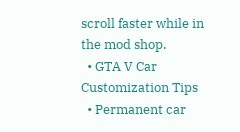scroll faster while in the mod shop.
  • GTA V Car Customization Tips
  • Permanent car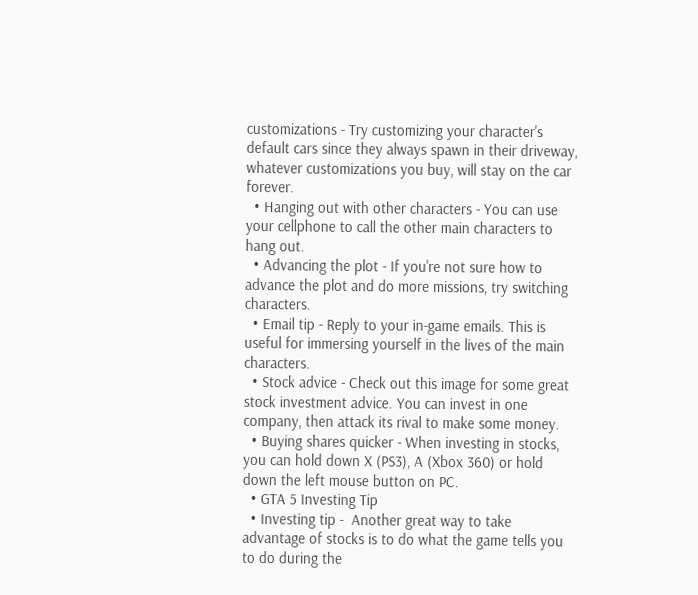customizations - Try customizing your character's default cars since they always spawn in their driveway, whatever customizations you buy, will stay on the car forever.
  • Hanging out with other characters - You can use your cellphone to call the other main characters to hang out.
  • Advancing the plot - If you're not sure how to advance the plot and do more missions, try switching characters.
  • Email tip - Reply to your in-game emails. This is useful for immersing yourself in the lives of the main characters.
  • Stock advice - Check out this image for some great stock investment advice. You can invest in one company, then attack its rival to make some money.
  • Buying shares quicker - When investing in stocks, you can hold down X (PS3), A (Xbox 360) or hold down the left mouse button on PC.
  • GTA 5 Investing Tip
  • Investing tip -  Another great way to take advantage of stocks is to do what the game tells you to do during the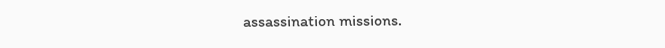assassination missions.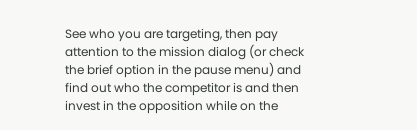See who you are targeting, then pay attention to the mission dialog (or check the brief option in the pause menu) and find out who the competitor is and then invest in the opposition while on the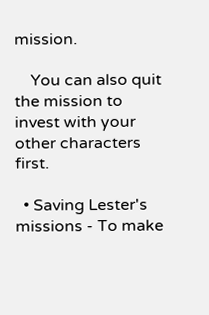mission.

    You can also quit the mission to invest with your other characters first.

  • Saving Lester's missions - To make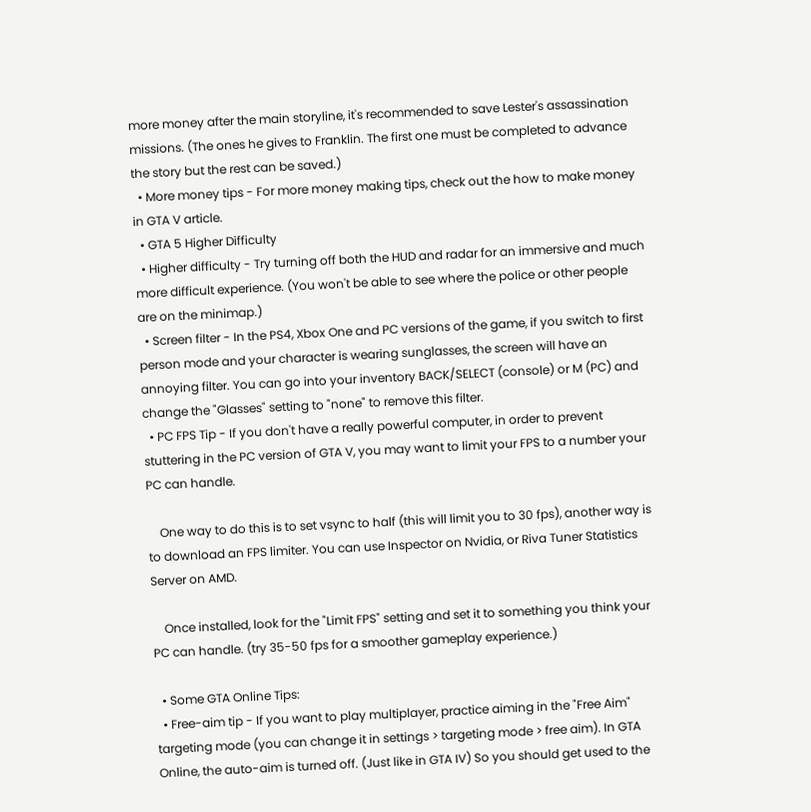more money after the main storyline, it's recommended to save Lester's assassination missions. (The ones he gives to Franklin. The first one must be completed to advance the story but the rest can be saved.)
  • More money tips - For more money making tips, check out the how to make money in GTA V article.
  • GTA 5 Higher Difficulty
  • Higher difficulty - Try turning off both the HUD and radar for an immersive and much more difficult experience. (You won't be able to see where the police or other people are on the minimap.)
  • Screen filter - In the PS4, Xbox One and PC versions of the game, if you switch to first person mode and your character is wearing sunglasses, the screen will have an annoying filter. You can go into your inventory BACK/SELECT (console) or M (PC) and change the "Glasses" setting to "none" to remove this filter.
  • PC FPS Tip - If you don't have a really powerful computer, in order to prevent stuttering in the PC version of GTA V, you may want to limit your FPS to a number your PC can handle.

    One way to do this is to set vsync to half (this will limit you to 30 fps), another way is to download an FPS limiter. You can use Inspector on Nvidia, or Riva Tuner Statistics Server on AMD.

    Once installed, look for the "Limit FPS" setting and set it to something you think your PC can handle. (try 35-50 fps for a smoother gameplay experience.)

  • Some GTA Online Tips:
  • Free-aim tip - If you want to play multiplayer, practice aiming in the "Free Aim" targeting mode (you can change it in settings > targeting mode > free aim). In GTA Online, the auto-aim is turned off. (Just like in GTA IV) So you should get used to the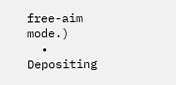free-aim mode.)
  • Depositing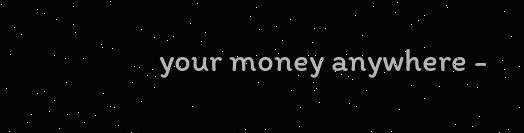your money anywhere -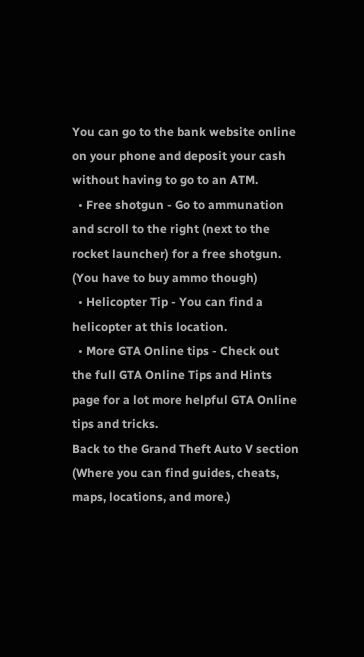You can go to the bank website online on your phone and deposit your cash without having to go to an ATM.
  • Free shotgun - Go to ammunation and scroll to the right (next to the rocket launcher) for a free shotgun. (You have to buy ammo though)
  • Helicopter Tip - You can find a helicopter at this location.
  • More GTA Online tips - Check out the full GTA Online Tips and Hints page for a lot more helpful GTA Online tips and tricks.
Back to the Grand Theft Auto V section (Where you can find guides, cheats, maps, locations, and more.)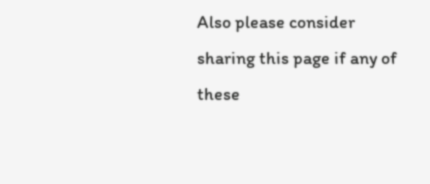Also please consider sharing this page if any of these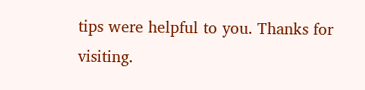tips were helpful to you. Thanks for visiting.